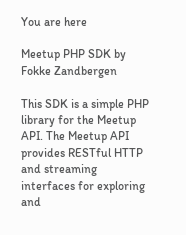You are here

Meetup PHP SDK by Fokke Zandbergen

This SDK is a simple PHP library for the Meetup API. The Meetup API provides RESTful HTTP and streaming interfaces for exploring and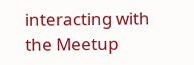interacting with the Meetup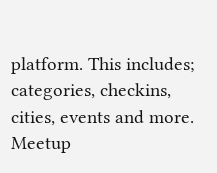platform. This includes; categories, checkins, cities, events and more. Meetup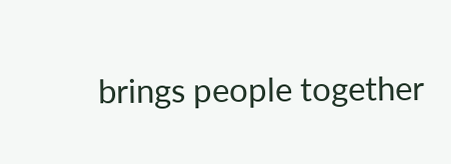brings people together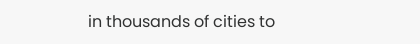in thousands of cities to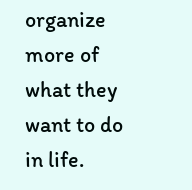organize more of what they want to do in life.